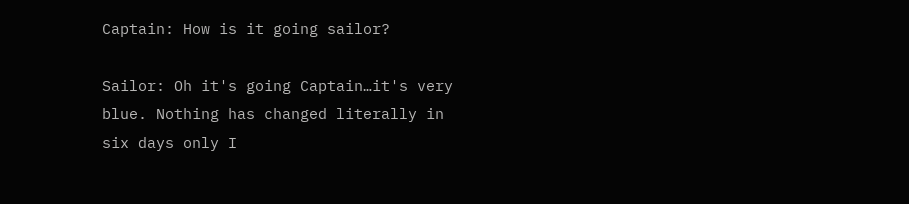Captain: How is it going sailor?

Sailor: Oh it's going Captain…it's very blue. Nothing has changed literally in six days only I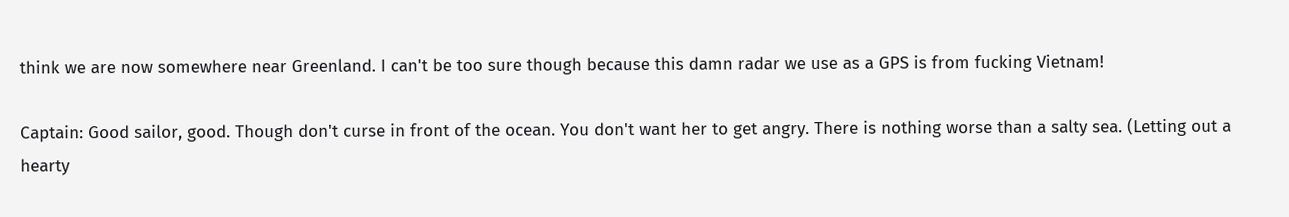think we are now somewhere near Greenland. I can't be too sure though because this damn radar we use as a GPS is from fucking Vietnam!

Captain: Good sailor, good. Though don't curse in front of the ocean. You don't want her to get angry. There is nothing worse than a salty sea. (Letting out a hearty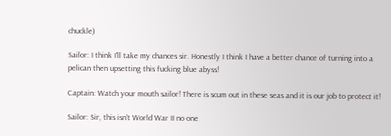chuckle)

Sailor: I think I'll take my chances sir. Honestly I think I have a better chance of turning into a pelican then upsetting this fucking blue abyss!

Captain: Watch your mouth sailor! There is scum out in these seas and it is our job to protect it!

Sailor: Sir, this isn't World War II no one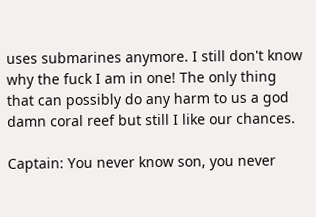uses submarines anymore. I still don't know why the fuck I am in one! The only thing that can possibly do any harm to us a god damn coral reef but still I like our chances.

Captain: You never know son, you never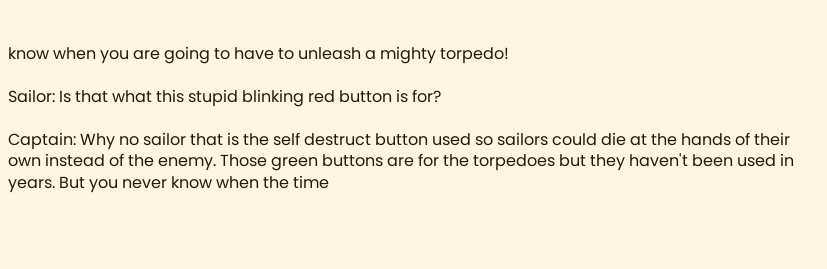know when you are going to have to unleash a mighty torpedo!

Sailor: Is that what this stupid blinking red button is for?

Captain: Why no sailor that is the self destruct button used so sailors could die at the hands of their own instead of the enemy. Those green buttons are for the torpedoes but they haven't been used in years. But you never know when the time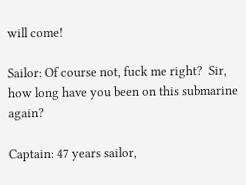will come!

Sailor: Of course not, fuck me right?  Sir, how long have you been on this submarine again?

Captain: 47 years sailor,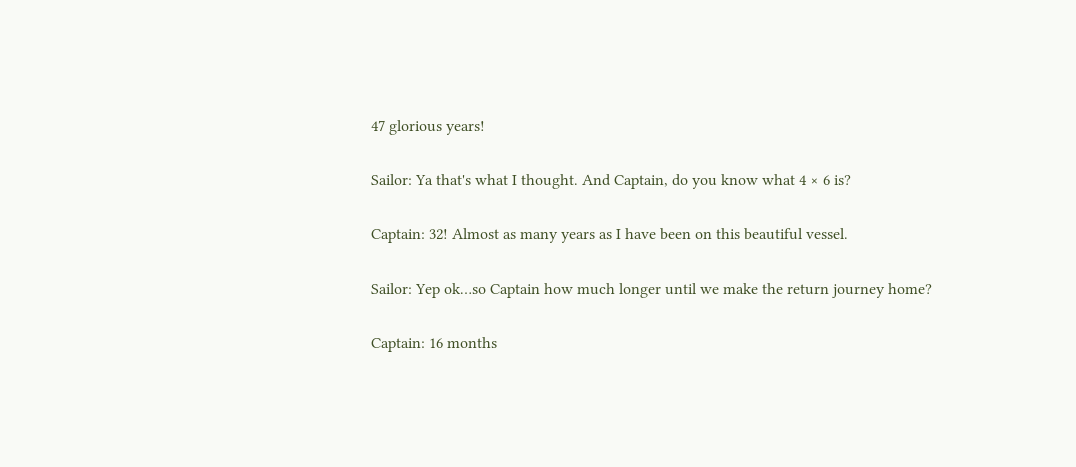47 glorious years!

Sailor: Ya that's what I thought. And Captain, do you know what 4 × 6 is?

Captain: 32! Almost as many years as I have been on this beautiful vessel.

Sailor: Yep ok…so Captain how much longer until we make the return journey home?

Captain: 16 months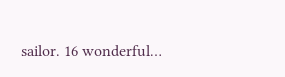sailor. 16 wonderful…